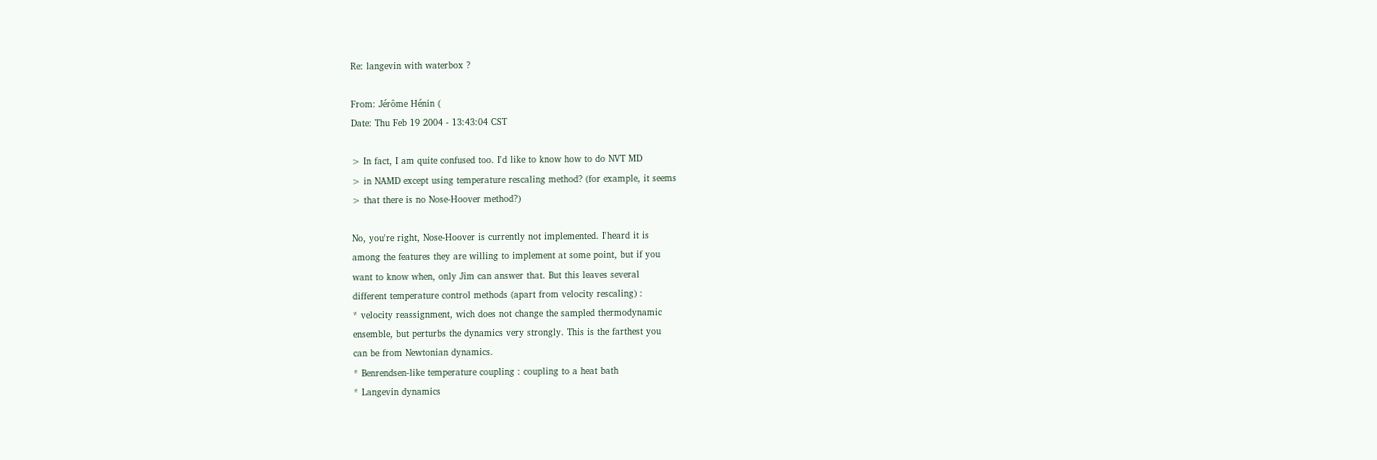Re: langevin with waterbox ?

From: Jérôme Hénin (
Date: Thu Feb 19 2004 - 13:43:04 CST

> In fact, I am quite confused too. I'd like to know how to do NVT MD
> in NAMD except using temperature rescaling method? (for example, it seems
> that there is no Nose-Hoover method?)

No, you're right, Nose-Hoover is currently not implemented. I'heard it is
among the features they are willing to implement at some point, but if you
want to know when, only Jim can answer that. But this leaves several
different temperature control methods (apart from velocity rescaling) :
* velocity reassignment, wich does not change the sampled thermodynamic
ensemble, but perturbs the dynamics very strongly. This is the farthest you
can be from Newtonian dynamics.
* Benrendsen-like temperature coupling : coupling to a heat bath
* Langevin dynamics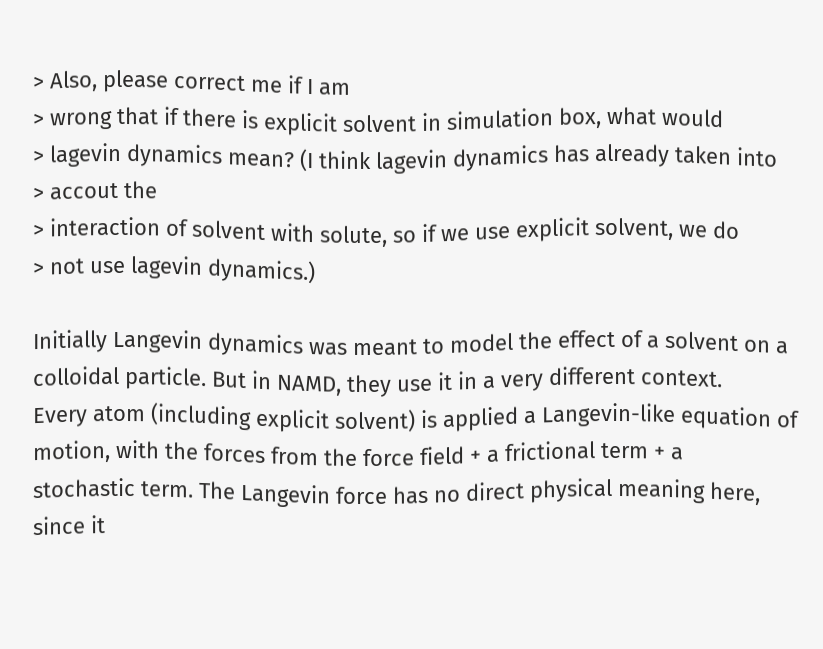> Also, please correct me if I am
> wrong that if there is explicit solvent in simulation box, what would
> lagevin dynamics mean? (I think lagevin dynamics has already taken into
> accout the
> interaction of solvent with solute, so if we use explicit solvent, we do
> not use lagevin dynamics.)

Initially Langevin dynamics was meant to model the effect of a solvent on a
colloidal particle. But in NAMD, they use it in a very different context.
Every atom (including explicit solvent) is applied a Langevin-like equation of
motion, with the forces from the force field + a frictional term + a
stochastic term. The Langevin force has no direct physical meaning here,
since it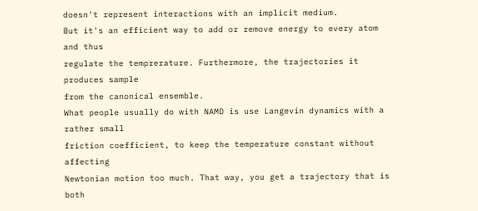doesn't represent interactions with an implicit medium.
But it's an efficient way to add or remove energy to every atom and thus
regulate the temprerature. Furthermore, the trajectories it produces sample
from the canonical ensemble.
What people usually do with NAMD is use Langevin dynamics with a rather small
friction coefficient, to keep the temperature constant without affecting
Newtonian motion too much. That way, you get a trajectory that is both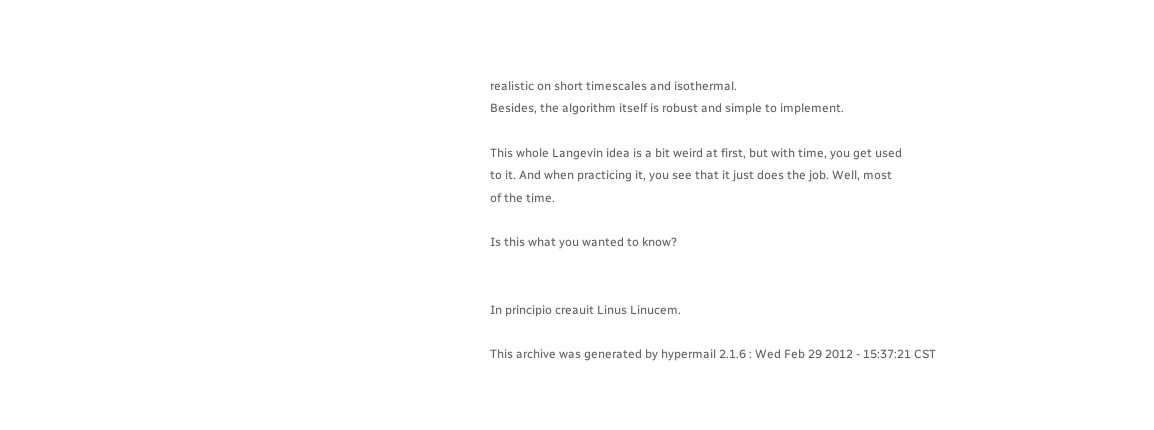realistic on short timescales and isothermal.
Besides, the algorithm itself is robust and simple to implement.

This whole Langevin idea is a bit weird at first, but with time, you get used
to it. And when practicing it, you see that it just does the job. Well, most
of the time.

Is this what you wanted to know?


In principio creauit Linus Linucem.

This archive was generated by hypermail 2.1.6 : Wed Feb 29 2012 - 15:37:21 CST